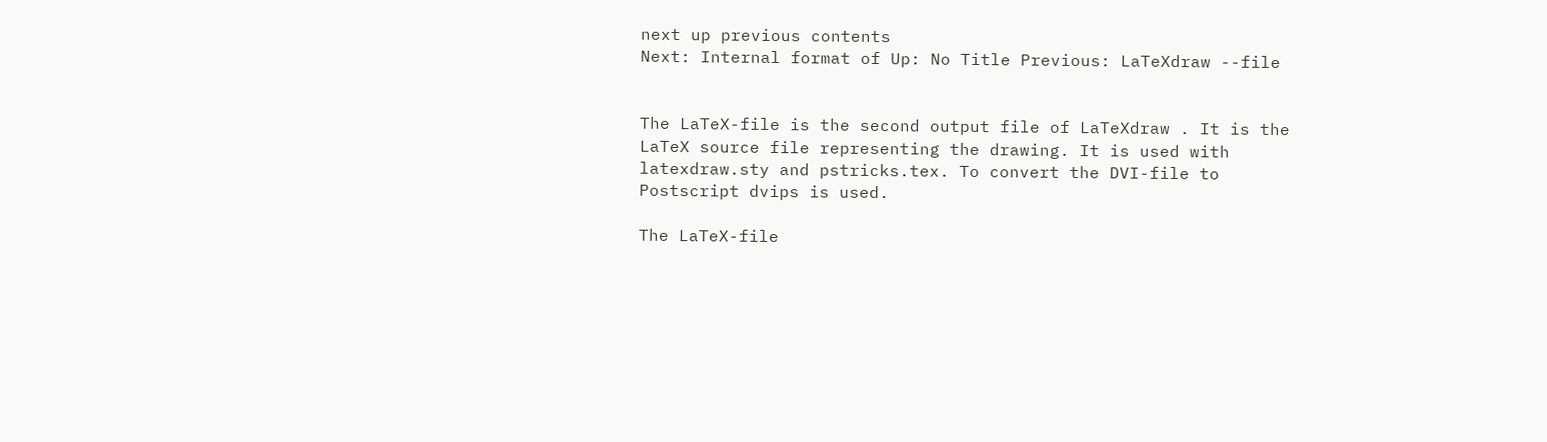next up previous contents
Next: Internal format of Up: No Title Previous: LaTeXdraw --file


The LaTeX-file is the second output file of LaTeXdraw . It is the LaTeX source file representing the drawing. It is used with latexdraw.sty and pstricks.tex. To convert the DVI-file to Postscript dvips is used.

The LaTeX-file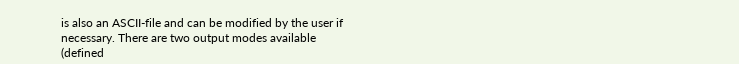is also an ASCII-file and can be modified by the user if necessary. There are two output modes available (defined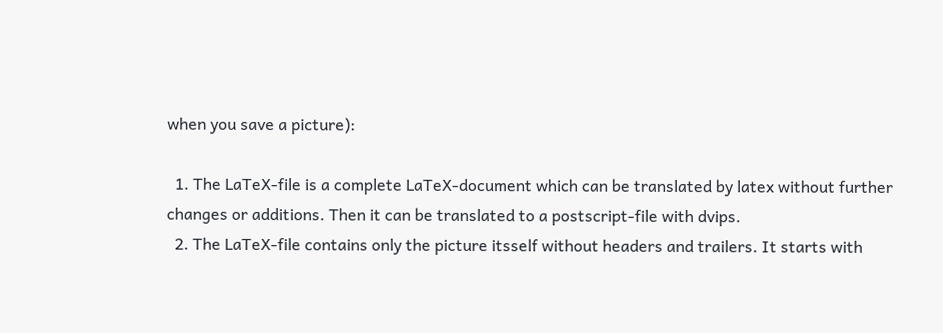when you save a picture):

  1. The LaTeX-file is a complete LaTeX-document which can be translated by latex without further changes or additions. Then it can be translated to a postscript-file with dvips.
  2. The LaTeX-file contains only the picture itsself without headers and trailers. It starts with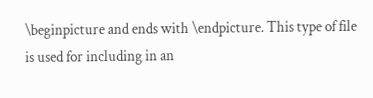\beginpicture and ends with \endpicture. This type of file is used for including in an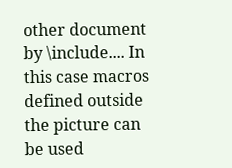other document by \include.... In this case macros defined outside the picture can be used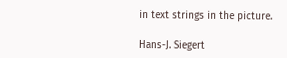in text strings in the picture.

Hans-J. Siegert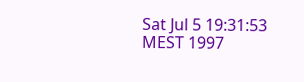Sat Jul 5 19:31:53 MEST 1997